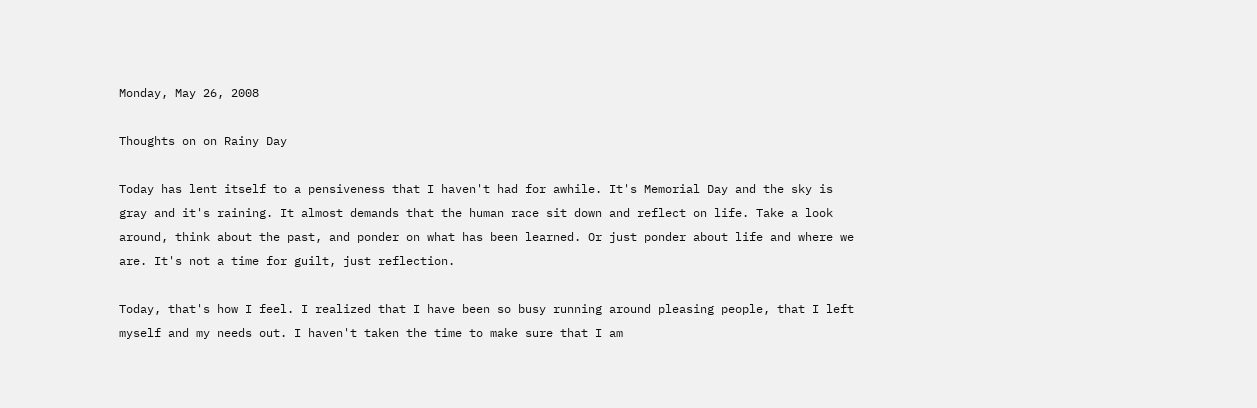Monday, May 26, 2008

Thoughts on on Rainy Day

Today has lent itself to a pensiveness that I haven't had for awhile. It's Memorial Day and the sky is gray and it's raining. It almost demands that the human race sit down and reflect on life. Take a look around, think about the past, and ponder on what has been learned. Or just ponder about life and where we are. It's not a time for guilt, just reflection.

Today, that's how I feel. I realized that I have been so busy running around pleasing people, that I left myself and my needs out. I haven't taken the time to make sure that I am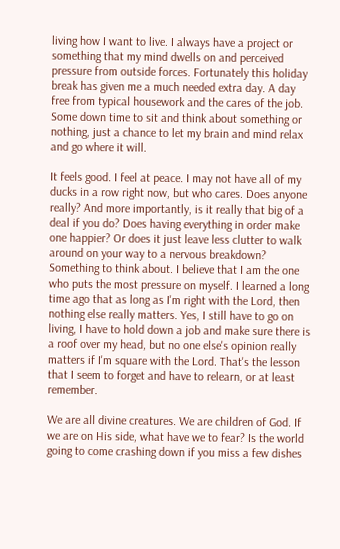living how I want to live. I always have a project or something that my mind dwells on and perceived pressure from outside forces. Fortunately this holiday break has given me a much needed extra day. A day free from typical housework and the cares of the job. Some down time to sit and think about something or nothing, just a chance to let my brain and mind relax and go where it will.

It feels good. I feel at peace. I may not have all of my ducks in a row right now, but who cares. Does anyone really? And more importantly, is it really that big of a deal if you do? Does having everything in order make one happier? Or does it just leave less clutter to walk around on your way to a nervous breakdown? Something to think about. I believe that I am the one who puts the most pressure on myself. I learned a long time ago that as long as I'm right with the Lord, then nothing else really matters. Yes, I still have to go on living, I have to hold down a job and make sure there is a roof over my head, but no one else's opinion really matters if I'm square with the Lord. That's the lesson that I seem to forget and have to relearn, or at least remember.

We are all divine creatures. We are children of God. If we are on His side, what have we to fear? Is the world going to come crashing down if you miss a few dishes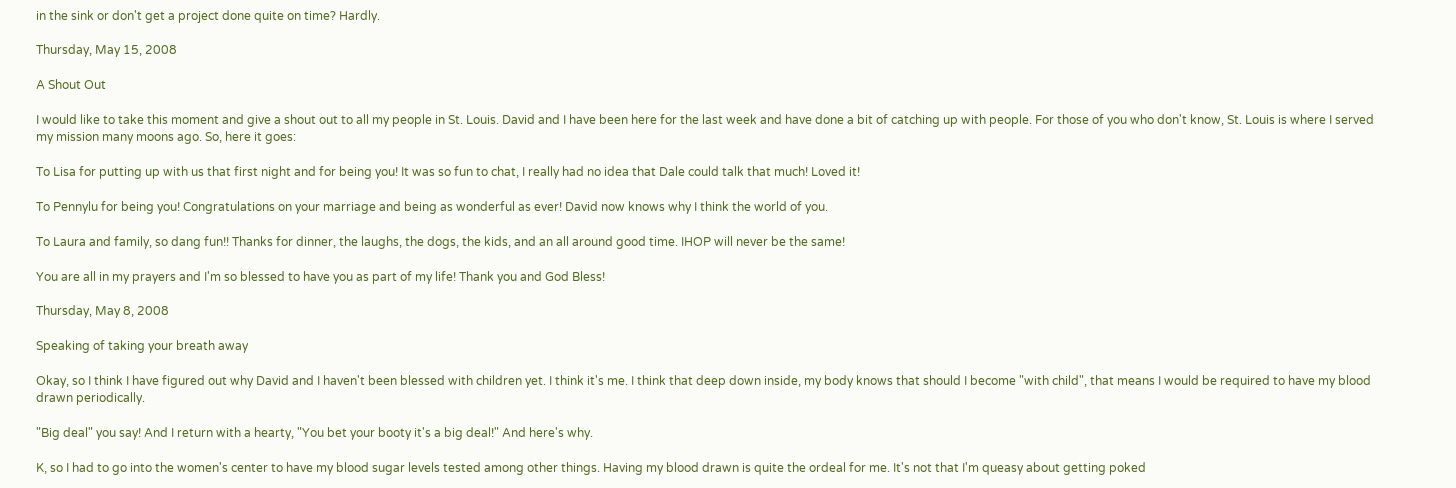in the sink or don't get a project done quite on time? Hardly.

Thursday, May 15, 2008

A Shout Out

I would like to take this moment and give a shout out to all my people in St. Louis. David and I have been here for the last week and have done a bit of catching up with people. For those of you who don't know, St. Louis is where I served my mission many moons ago. So, here it goes:

To Lisa for putting up with us that first night and for being you! It was so fun to chat, I really had no idea that Dale could talk that much! Loved it!

To Pennylu for being you! Congratulations on your marriage and being as wonderful as ever! David now knows why I think the world of you.

To Laura and family, so dang fun!! Thanks for dinner, the laughs, the dogs, the kids, and an all around good time. IHOP will never be the same!

You are all in my prayers and I'm so blessed to have you as part of my life! Thank you and God Bless!

Thursday, May 8, 2008

Speaking of taking your breath away

Okay, so I think I have figured out why David and I haven't been blessed with children yet. I think it's me. I think that deep down inside, my body knows that should I become "with child", that means I would be required to have my blood drawn periodically.

"Big deal" you say! And I return with a hearty, "You bet your booty it's a big deal!" And here's why.

K, so I had to go into the women's center to have my blood sugar levels tested among other things. Having my blood drawn is quite the ordeal for me. It's not that I'm queasy about getting poked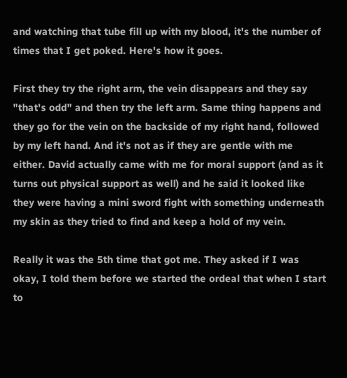and watching that tube fill up with my blood, it's the number of times that I get poked. Here's how it goes.

First they try the right arm, the vein disappears and they say "that's odd" and then try the left arm. Same thing happens and they go for the vein on the backside of my right hand, followed by my left hand. And it's not as if they are gentle with me either. David actually came with me for moral support (and as it turns out physical support as well) and he said it looked like they were having a mini sword fight with something underneath my skin as they tried to find and keep a hold of my vein.

Really it was the 5th time that got me. They asked if I was okay, I told them before we started the ordeal that when I start to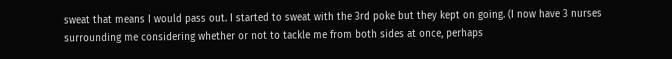sweat that means I would pass out. I started to sweat with the 3rd poke but they kept on going. (I now have 3 nurses surrounding me considering whether or not to tackle me from both sides at once, perhaps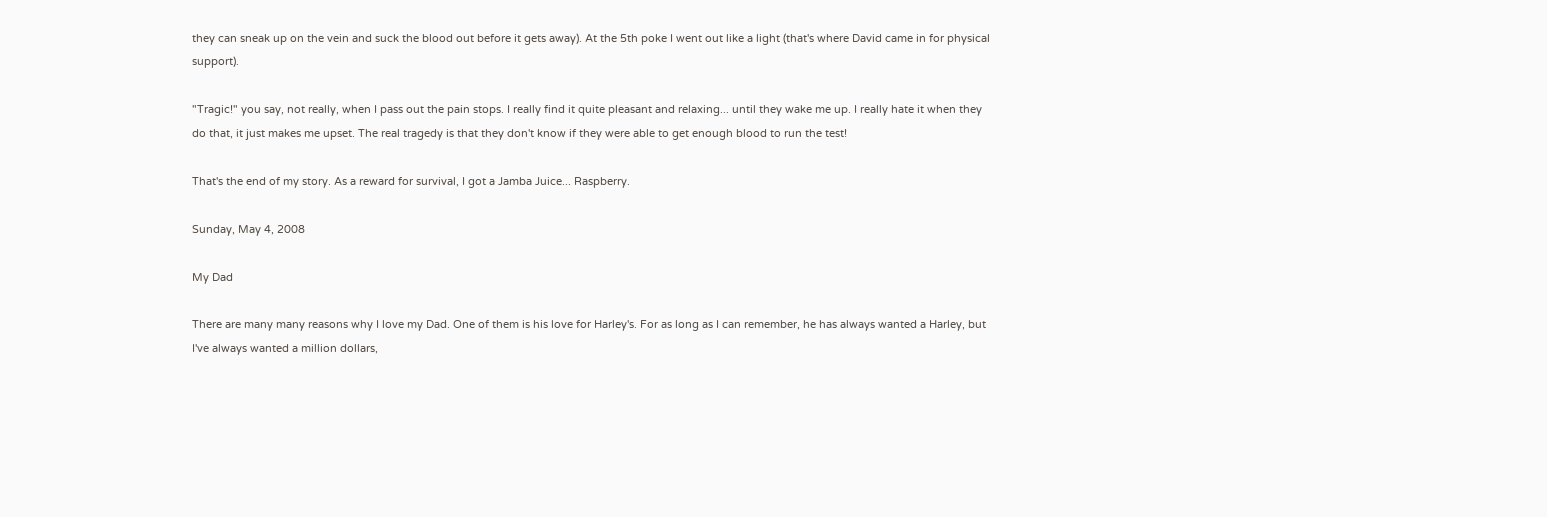they can sneak up on the vein and suck the blood out before it gets away). At the 5th poke I went out like a light (that's where David came in for physical support).

"Tragic!" you say, not really, when I pass out the pain stops. I really find it quite pleasant and relaxing... until they wake me up. I really hate it when they do that, it just makes me upset. The real tragedy is that they don't know if they were able to get enough blood to run the test!

That's the end of my story. As a reward for survival, I got a Jamba Juice... Raspberry.

Sunday, May 4, 2008

My Dad

There are many many reasons why I love my Dad. One of them is his love for Harley's. For as long as I can remember, he has always wanted a Harley, but I've always wanted a million dollars,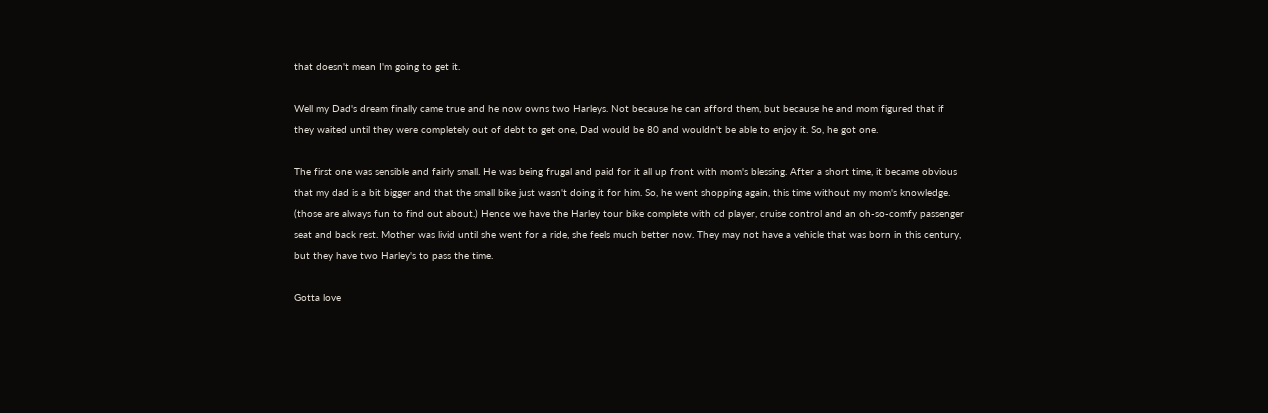that doesn't mean I'm going to get it.

Well my Dad's dream finally came true and he now owns two Harleys. Not because he can afford them, but because he and mom figured that if they waited until they were completely out of debt to get one, Dad would be 80 and wouldn't be able to enjoy it. So, he got one.

The first one was sensible and fairly small. He was being frugal and paid for it all up front with mom's blessing. After a short time, it became obvious that my dad is a bit bigger and that the small bike just wasn't doing it for him. So, he went shopping again, this time without my mom's knowledge. (those are always fun to find out about.) Hence we have the Harley tour bike complete with cd player, cruise control and an oh-so-comfy passenger seat and back rest. Mother was livid until she went for a ride, she feels much better now. They may not have a vehicle that was born in this century, but they have two Harley's to pass the time.

Gotta love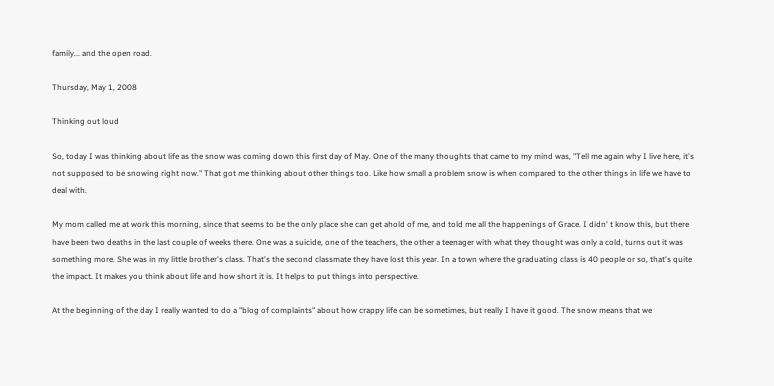family... and the open road.

Thursday, May 1, 2008

Thinking out loud

So, today I was thinking about life as the snow was coming down this first day of May. One of the many thoughts that came to my mind was, "Tell me again why I live here, it's not supposed to be snowing right now." That got me thinking about other things too. Like how small a problem snow is when compared to the other things in life we have to deal with.

My mom called me at work this morning, since that seems to be the only place she can get ahold of me, and told me all the happenings of Grace. I didn' t know this, but there have been two deaths in the last couple of weeks there. One was a suicide, one of the teachers, the other a teenager with what they thought was only a cold, turns out it was something more. She was in my little brother's class. That's the second classmate they have lost this year. In a town where the graduating class is 40 people or so, that's quite the impact. It makes you think about life and how short it is. It helps to put things into perspective.

At the beginning of the day I really wanted to do a "blog of complaints" about how crappy life can be sometimes, but really I have it good. The snow means that we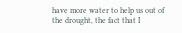have more water to help us out of the drought, the fact that I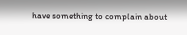have something to complain about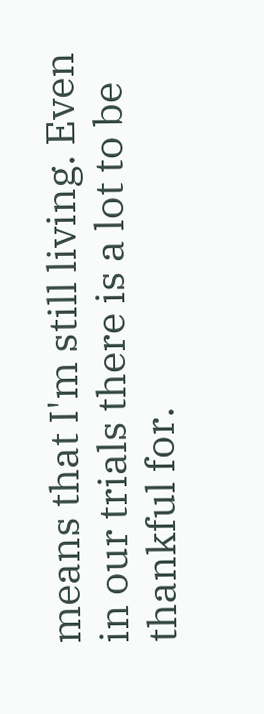means that I'm still living. Even in our trials there is a lot to be thankful for.